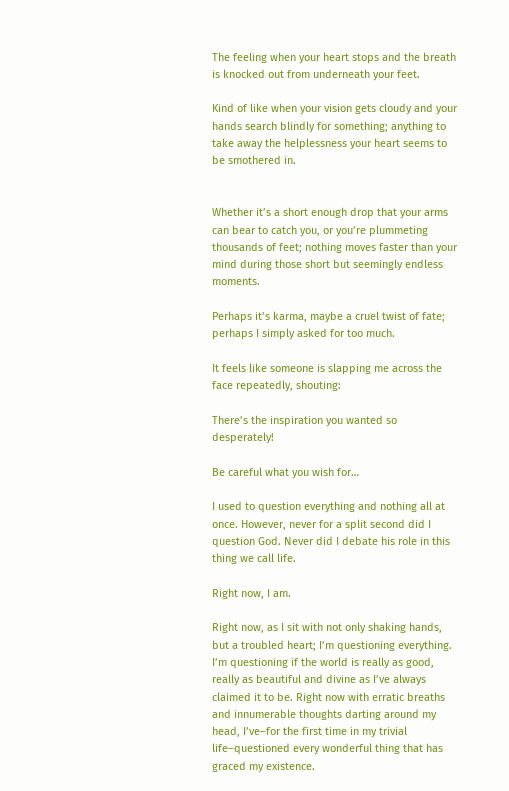The feeling when your heart stops and the breath is knocked out from underneath your feet.

Kind of like when your vision gets cloudy and your hands search blindly for something; anything to take away the helplessness your heart seems to be smothered in.


Whether it’s a short enough drop that your arms can bear to catch you, or you’re plummeting thousands of feet; nothing moves faster than your mind during those short but seemingly endless moments.

Perhaps it’s karma, maybe a cruel twist of fate; perhaps I simply asked for too much.

It feels like someone is slapping me across the face repeatedly, shouting:

There’s the inspiration you wanted so desperately!

Be careful what you wish for…

I used to question everything and nothing all at once. However, never for a split second did I question God. Never did I debate his role in this thing we call life.

Right now, I am.

Right now, as I sit with not only shaking hands, but a troubled heart; I’m questioning everything. I’m questioning if the world is really as good, really as beautiful and divine as I’ve always claimed it to be. Right now with erratic breaths and innumerable thoughts darting around my head, I’ve–for the first time in my trivial life–questioned every wonderful thing that has graced my existence.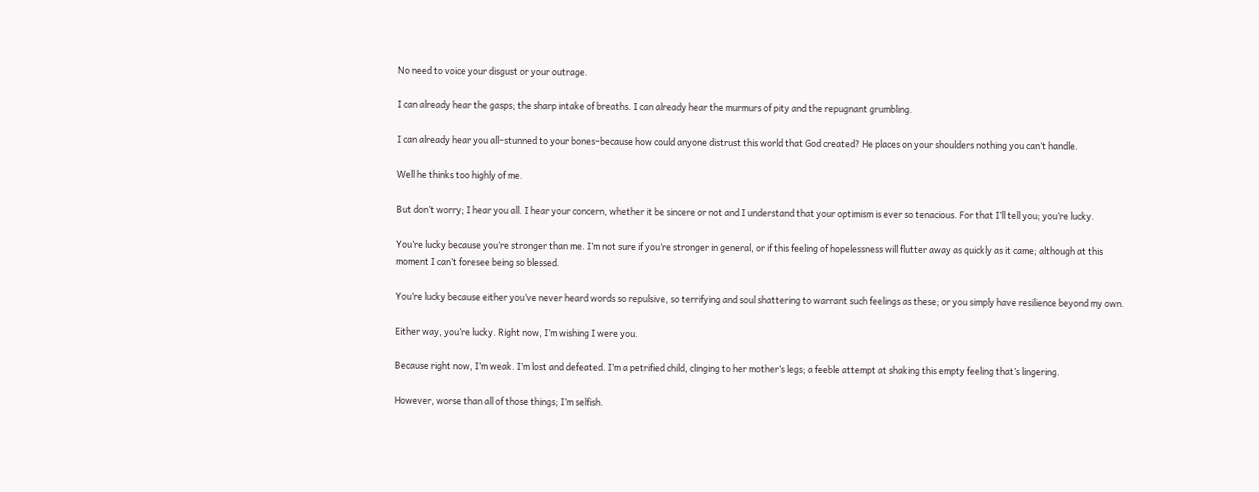No need to voice your disgust or your outrage.

I can already hear the gasps; the sharp intake of breaths. I can already hear the murmurs of pity and the repugnant grumbling.

I can already hear you all–stunned to your bones–because how could anyone distrust this world that God created? He places on your shoulders nothing you can’t handle.

Well he thinks too highly of me.

But don’t worry; I hear you all. I hear your concern, whether it be sincere or not and I understand that your optimism is ever so tenacious. For that I’ll tell you; you’re lucky.

You’re lucky because you’re stronger than me. I’m not sure if you’re stronger in general, or if this feeling of hopelessness will flutter away as quickly as it came; although at this moment I can’t foresee being so blessed.

You’re lucky because either you’ve never heard words so repulsive, so terrifying and soul shattering to warrant such feelings as these; or you simply have resilience beyond my own.

Either way, you’re lucky. Right now, I’m wishing I were you.

Because right now, I’m weak. I’m lost and defeated. I’m a petrified child, clinging to her mother’s legs; a feeble attempt at shaking this empty feeling that’s lingering.

However, worse than all of those things; I’m selfish.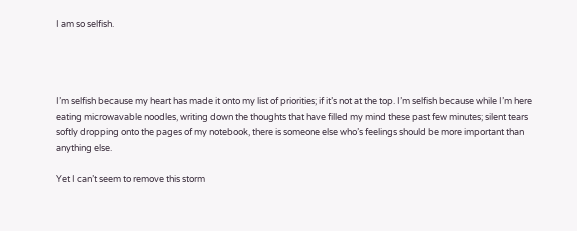I am so selfish.




I’m selfish because my heart has made it onto my list of priorities; if it’s not at the top. I’m selfish because while I’m here eating microwavable noodles, writing down the thoughts that have filled my mind these past few minutes; silent tears softly dropping onto the pages of my notebook, there is someone else who’s feelings should be more important than anything else.

Yet I can’t seem to remove this storm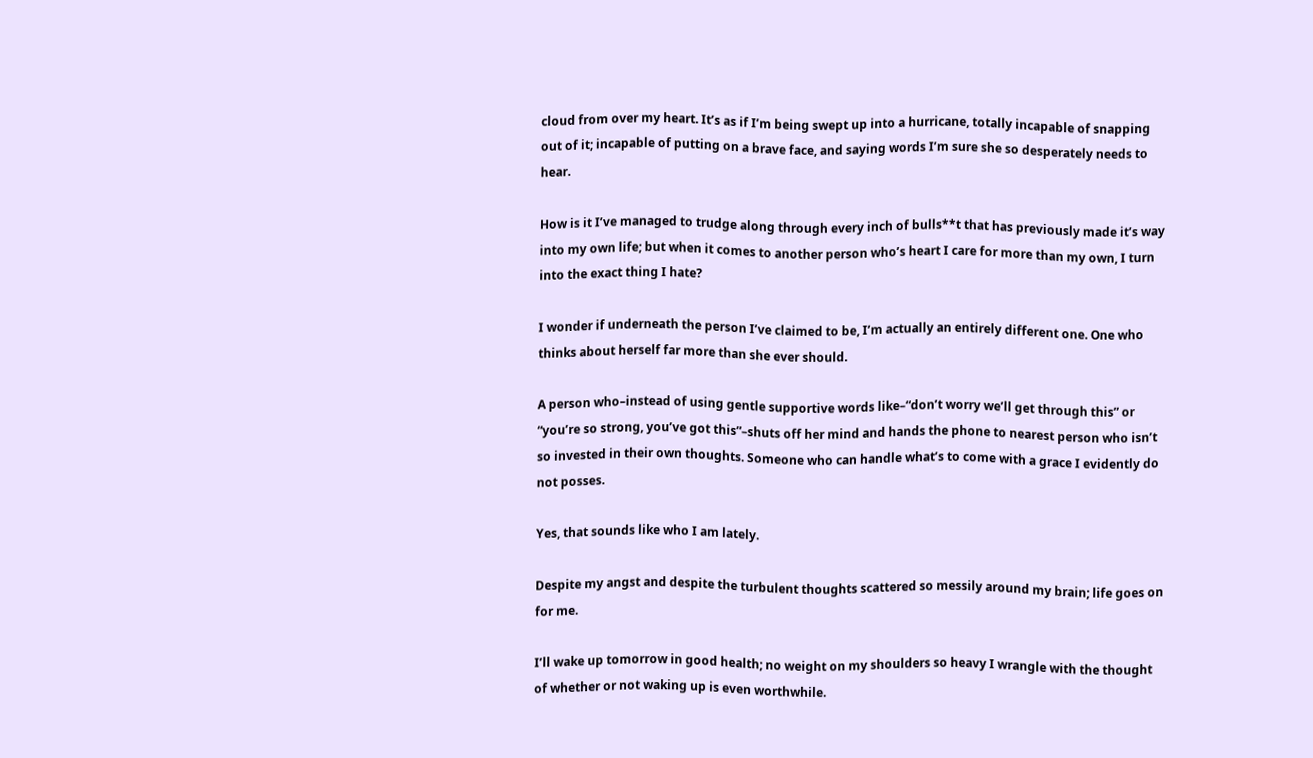cloud from over my heart. It’s as if I’m being swept up into a hurricane, totally incapable of snapping out of it; incapable of putting on a brave face, and saying words I’m sure she so desperately needs to hear.

How is it I’ve managed to trudge along through every inch of bulls**t that has previously made it’s way into my own life; but when it comes to another person who’s heart I care for more than my own, I turn into the exact thing I hate?

I wonder if underneath the person I’ve claimed to be, I’m actually an entirely different one. One who thinks about herself far more than she ever should.

A person who–instead of using gentle supportive words like–“don’t worry we’ll get through this” or “you’re so strong, you’ve got this”–shuts off her mind and hands the phone to nearest person who isn’t so invested in their own thoughts. Someone who can handle what’s to come with a grace I evidently do not posses.

Yes, that sounds like who I am lately.

Despite my angst and despite the turbulent thoughts scattered so messily around my brain; life goes on for me.

I’ll wake up tomorrow in good health; no weight on my shoulders so heavy I wrangle with the thought of whether or not waking up is even worthwhile.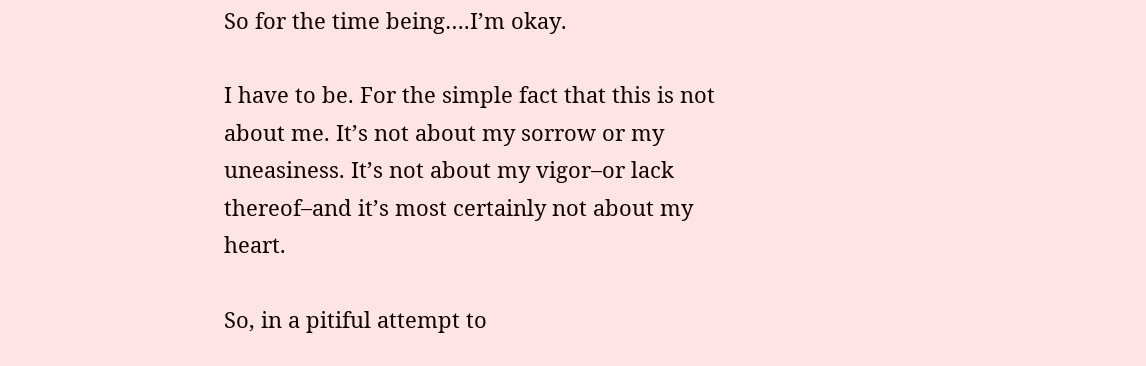So for the time being….I’m okay.

I have to be. For the simple fact that this is not about me. It’s not about my sorrow or my uneasiness. It’s not about my vigor–or lack thereof–and it’s most certainly not about my heart.

So, in a pitiful attempt to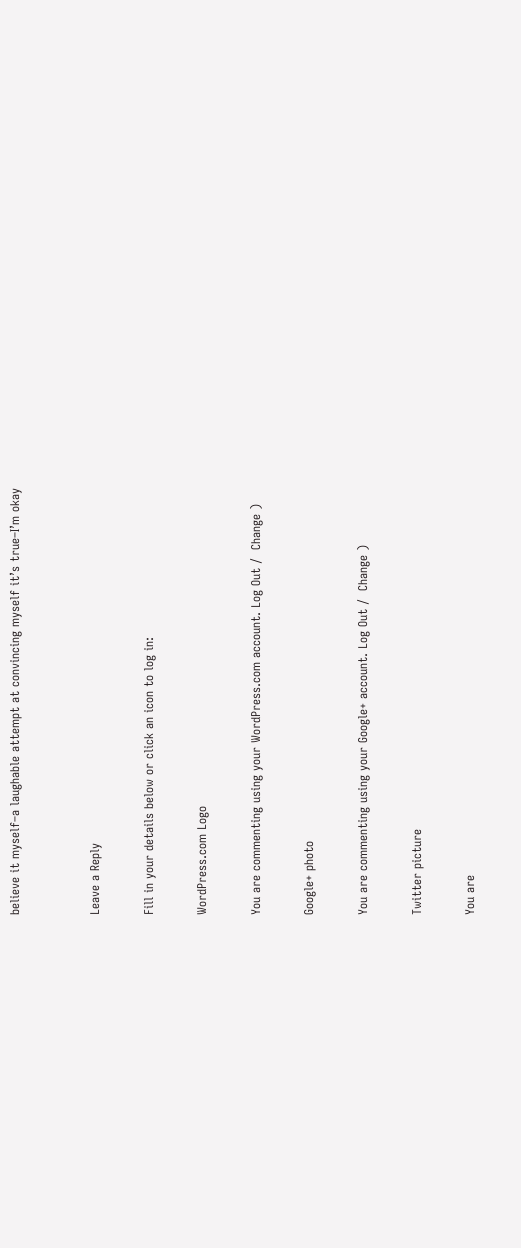believe it myself–a laughable attempt at convincing myself it’s true–I’m okay


Leave a Reply

Fill in your details below or click an icon to log in:

WordPress.com Logo

You are commenting using your WordPress.com account. Log Out /  Change )

Google+ photo

You are commenting using your Google+ account. Log Out /  Change )

Twitter picture

You are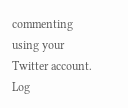commenting using your Twitter account. Log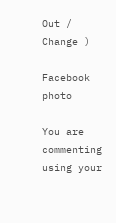Out /  Change )

Facebook photo

You are commenting using your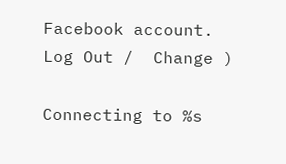Facebook account. Log Out /  Change )

Connecting to %s